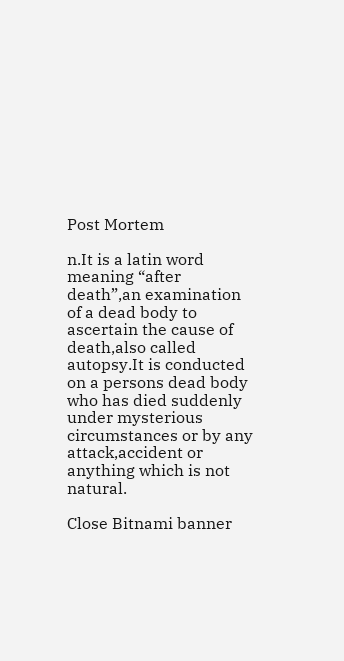Post Mortem

n.It is a latin word meaning “after death”,an examination of a dead body to ascertain the cause of death,also called autopsy.It is conducted on a persons dead body who has died suddenly under mysterious circumstances or by any attack,accident or anything which is not natural.

Close Bitnami banner